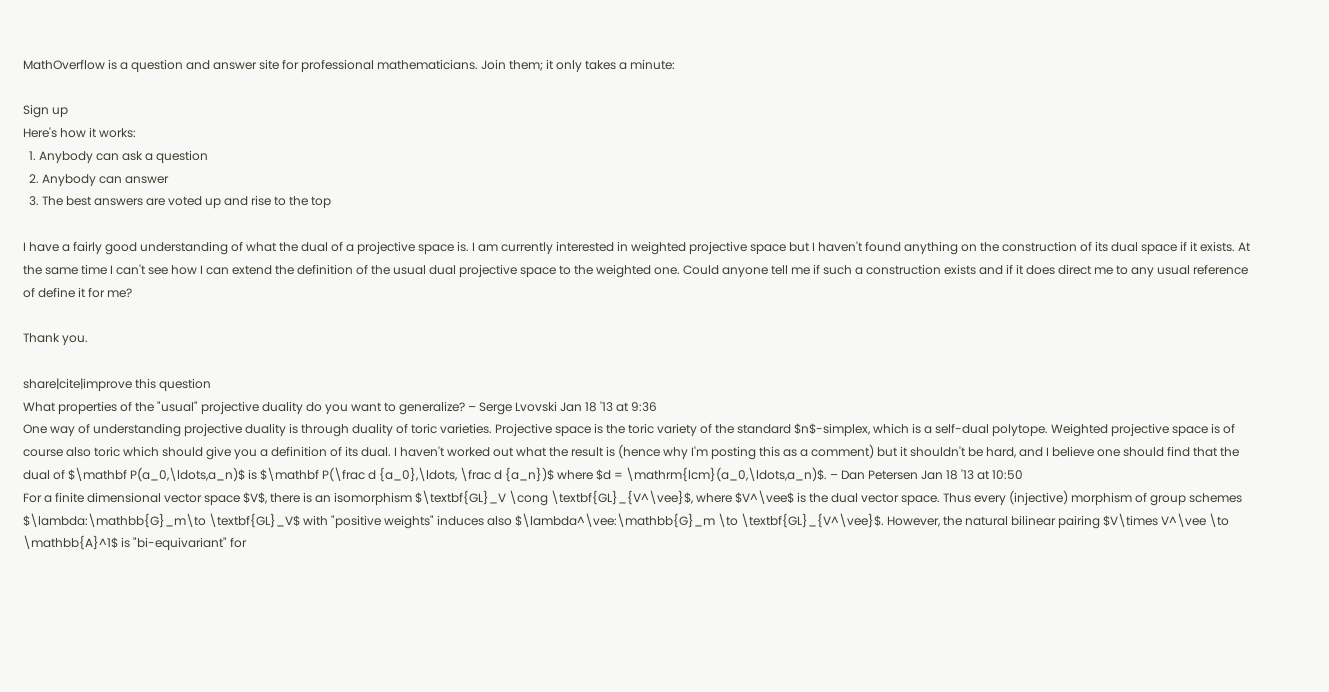MathOverflow is a question and answer site for professional mathematicians. Join them; it only takes a minute:

Sign up
Here's how it works:
  1. Anybody can ask a question
  2. Anybody can answer
  3. The best answers are voted up and rise to the top

I have a fairly good understanding of what the dual of a projective space is. I am currently interested in weighted projective space but I haven't found anything on the construction of its dual space if it exists. At the same time I can't see how I can extend the definition of the usual dual projective space to the weighted one. Could anyone tell me if such a construction exists and if it does direct me to any usual reference of define it for me?

Thank you.

share|cite|improve this question
What properties of the "usual" projective duality do you want to generalize? – Serge Lvovski Jan 18 '13 at 9:36
One way of understanding projective duality is through duality of toric varieties. Projective space is the toric variety of the standard $n$-simplex, which is a self-dual polytope. Weighted projective space is of course also toric which should give you a definition of its dual. I haven't worked out what the result is (hence why I'm posting this as a comment) but it shouldn't be hard, and I believe one should find that the dual of $\mathbf P(a_0,\ldots,a_n)$ is $\mathbf P(\frac d {a_0},\ldots, \frac d {a_n})$ where $d = \mathrm{lcm}(a_0,\ldots,a_n)$. – Dan Petersen Jan 18 '13 at 10:50
For a finite dimensional vector space $V$, there is an isomorphism $\textbf{GL}_V \cong \textbf{GL}_{V^\vee}$, where $V^\vee$ is the dual vector space. Thus every (injective) morphism of group schemes $\lambda:\mathbb{G}_m\to \textbf{GL}_V$ with "positive weights" induces also $\lambda^\vee:\mathbb{G}_m \to \textbf{GL}_{V^\vee}$. However, the natural bilinear pairing $V\times V^\vee \to \mathbb{A}^1$ is "bi-equivariant" for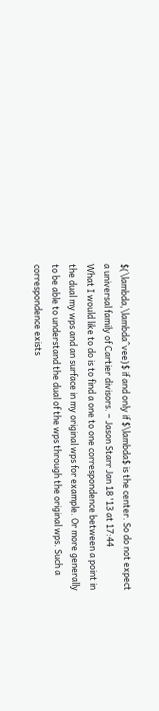$(\lambda,\lambda^vee)$ if and only if $\lambda$ is the center. So do not expect a universal family of Cartier divisors. – Jason Starr Jan 18 '13 at 17:44
What I would like to do is to find a one to one correspondence between a point in the dual my wps and an surface in my original wps for example. Or more generally to be able to understand the dual of the wps through the original wps. Such a correspondence exists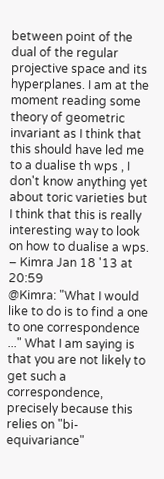between point of the dual of the regular projective space and its hyperplanes. I am at the moment reading some theory of geometric invariant as I think that this should have led me to a dualise th wps , I don't know anything yet about toric varieties but I think that this is really interesting way to look on how to dualise a wps. – Kimra Jan 18 '13 at 20:59
@Kimra: "What I would like to do is to find a one to one correspondence ..." What I am saying is that you are not likely to get such a correspondence, precisely because this relies on "bi-equivariance"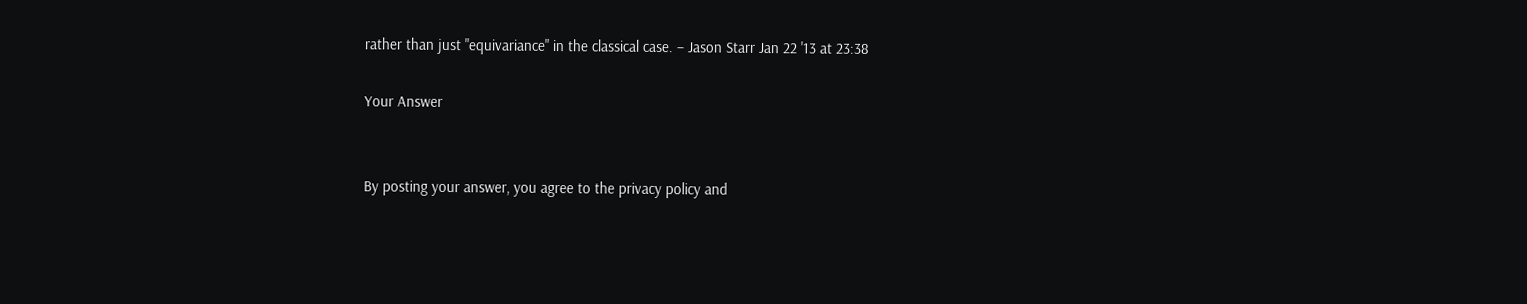rather than just "equivariance" in the classical case. – Jason Starr Jan 22 '13 at 23:38

Your Answer


By posting your answer, you agree to the privacy policy and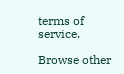terms of service.

Browse other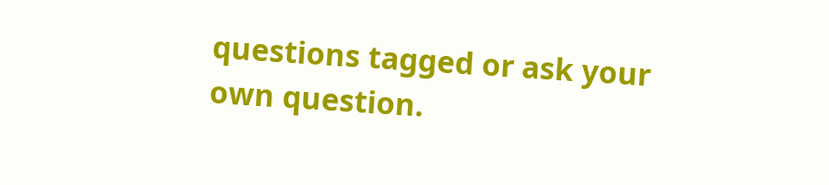questions tagged or ask your own question.